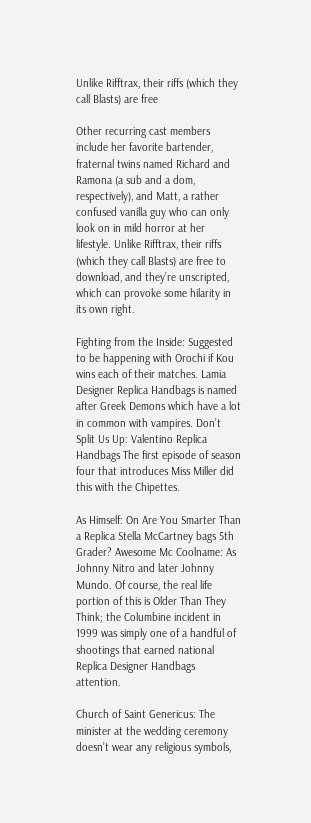Unlike Rifftrax, their riffs (which they call Blasts) are free

Other recurring cast members include her favorite bartender, fraternal twins named Richard and Ramona (a sub and a dom, respectively), and Matt, a rather confused vanilla guy who can only look on in mild horror at her lifestyle. Unlike Rifftrax, their riffs (which they call Blasts) are free to download, and they’re unscripted, which can provoke some hilarity in its own right.

Fighting from the Inside: Suggested to be happening with Orochi if Kou wins each of their matches. Lamia Designer Replica Handbags is named after Greek Demons which have a lot in common with vampires. Don’t Split Us Up: Valentino Replica Handbags The first episode of season four that introduces Miss Miller did this with the Chipettes.

As Himself: On Are You Smarter Than a Replica Stella McCartney bags 5th Grader? Awesome Mc Coolname: As Johnny Nitro and later Johnny Mundo. Of course, the real life portion of this is Older Than They Think; the Columbine incident in 1999 was simply one of a handful of shootings that earned national Replica Designer Handbags attention.

Church of Saint Genericus: The minister at the wedding ceremony doesn’t wear any religious symbols,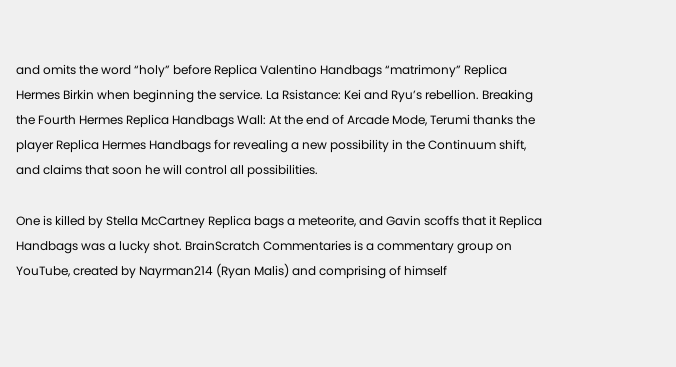and omits the word “holy” before Replica Valentino Handbags “matrimony” Replica Hermes Birkin when beginning the service. La Rsistance: Kei and Ryu’s rebellion. Breaking the Fourth Hermes Replica Handbags Wall: At the end of Arcade Mode, Terumi thanks the player Replica Hermes Handbags for revealing a new possibility in the Continuum shift, and claims that soon he will control all possibilities.

One is killed by Stella McCartney Replica bags a meteorite, and Gavin scoffs that it Replica Handbags was a lucky shot. BrainScratch Commentaries is a commentary group on YouTube, created by Nayrman214 (Ryan Malis) and comprising of himself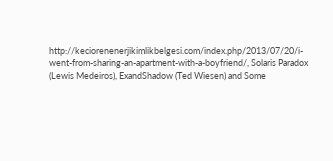http://keciorenenerjikimlikbelgesi.com/index.php/2013/07/20/i-went-from-sharing-an-apartment-with-a-boyfriend/, Solaris Paradox (Lewis Medeiros), ExandShadow (Ted Wiesen) and Some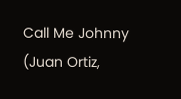Call Me Johnny (Juan Ortiz,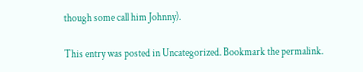though some call him Johnny).

This entry was posted in Uncategorized. Bookmark the permalink.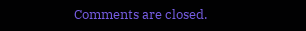Comments are closed.